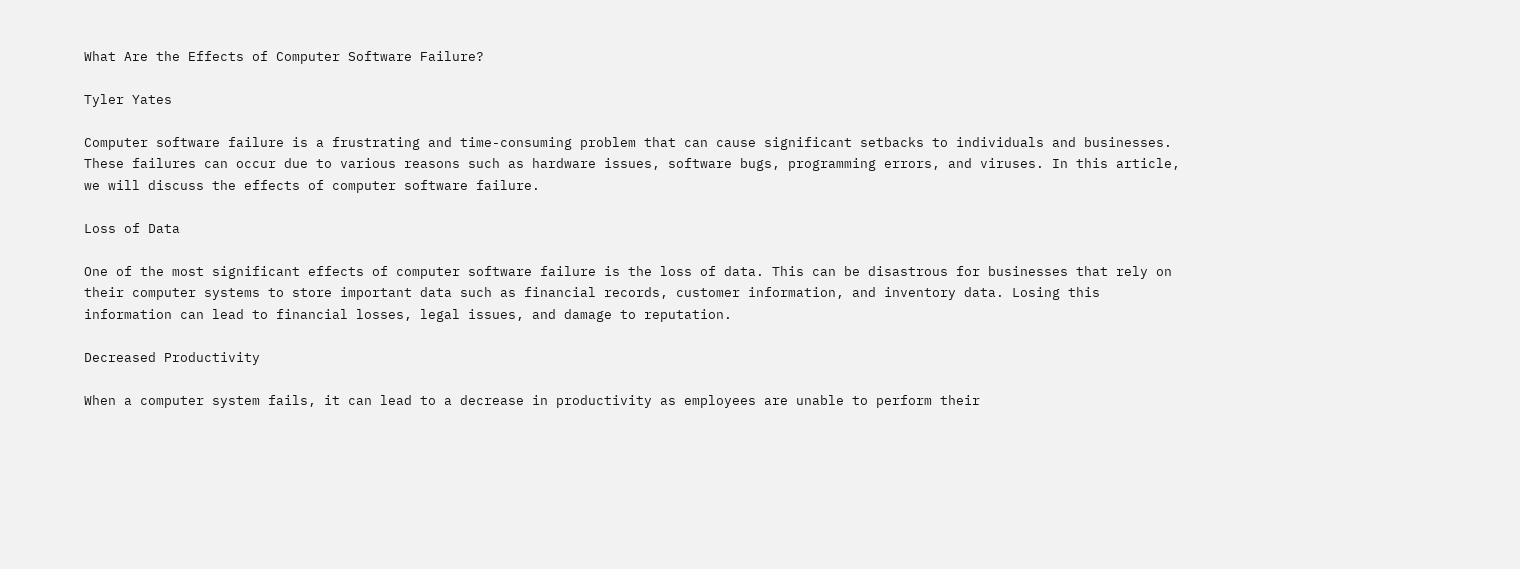What Are the Effects of Computer Software Failure?

Tyler Yates

Computer software failure is a frustrating and time-consuming problem that can cause significant setbacks to individuals and businesses. These failures can occur due to various reasons such as hardware issues, software bugs, programming errors, and viruses. In this article, we will discuss the effects of computer software failure.

Loss of Data

One of the most significant effects of computer software failure is the loss of data. This can be disastrous for businesses that rely on their computer systems to store important data such as financial records, customer information, and inventory data. Losing this information can lead to financial losses, legal issues, and damage to reputation.

Decreased Productivity

When a computer system fails, it can lead to a decrease in productivity as employees are unable to perform their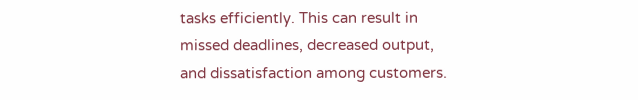tasks efficiently. This can result in missed deadlines, decreased output, and dissatisfaction among customers.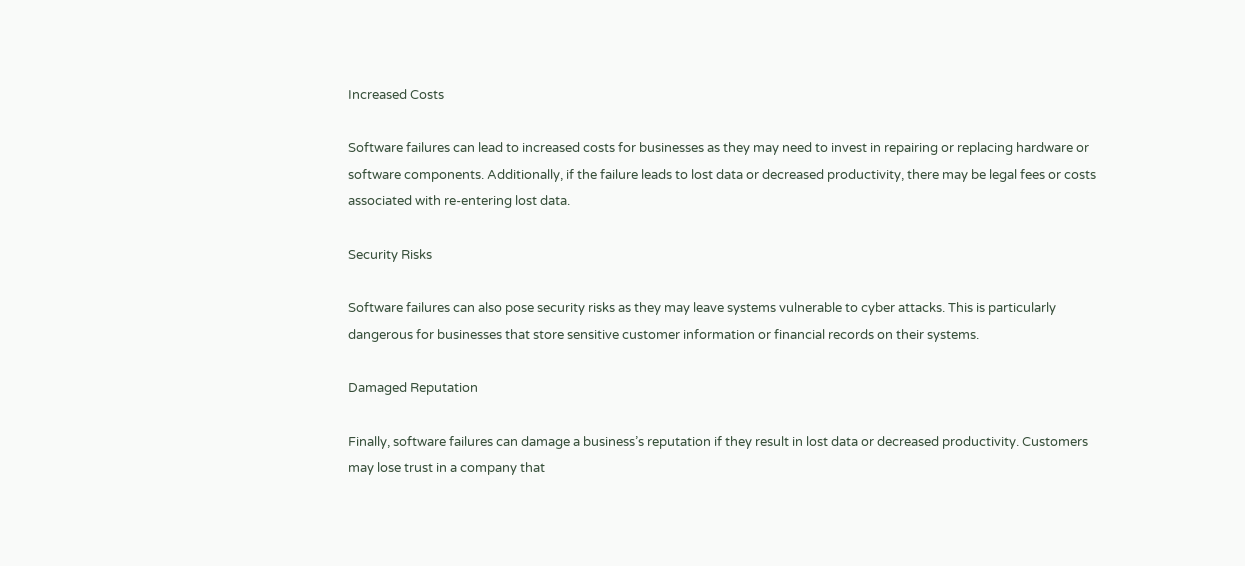Increased Costs

Software failures can lead to increased costs for businesses as they may need to invest in repairing or replacing hardware or software components. Additionally, if the failure leads to lost data or decreased productivity, there may be legal fees or costs associated with re-entering lost data.

Security Risks

Software failures can also pose security risks as they may leave systems vulnerable to cyber attacks. This is particularly dangerous for businesses that store sensitive customer information or financial records on their systems.

Damaged Reputation

Finally, software failures can damage a business’s reputation if they result in lost data or decreased productivity. Customers may lose trust in a company that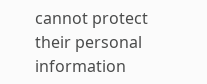cannot protect their personal information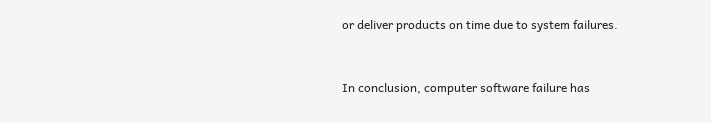or deliver products on time due to system failures.


In conclusion, computer software failure has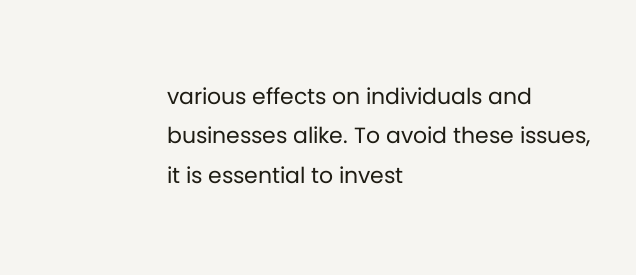various effects on individuals and businesses alike. To avoid these issues, it is essential to invest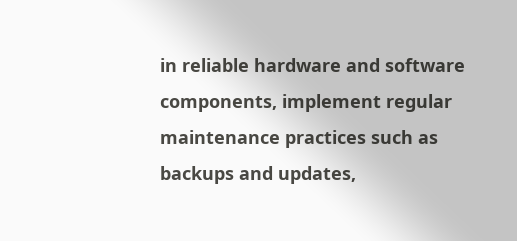in reliable hardware and software components, implement regular maintenance practices such as backups and updates,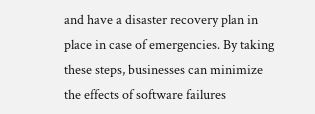and have a disaster recovery plan in place in case of emergencies. By taking these steps, businesses can minimize the effects of software failures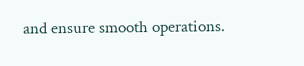and ensure smooth operations.